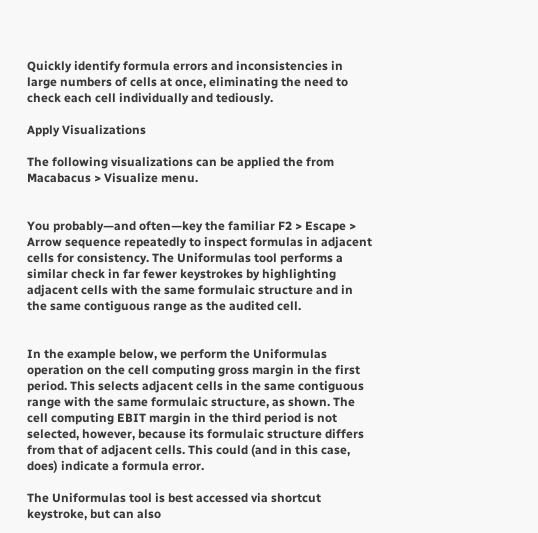Quickly identify formula errors and inconsistencies in large numbers of cells at once, eliminating the need to check each cell individually and tediously.

Apply Visualizations

The following visualizations can be applied the from  Macabacus > Visualize menu.


You probably—and often—key the familiar F2 > Escape > Arrow sequence repeatedly to inspect formulas in adjacent cells for consistency. The Uniformulas tool performs a similar check in far fewer keystrokes by highlighting adjacent cells with the same formulaic structure and in the same contiguous range as the audited cell.


In the example below, we perform the Uniformulas operation on the cell computing gross margin in the first period. This selects adjacent cells in the same contiguous range with the same formulaic structure, as shown. The cell computing EBIT margin in the third period is not selected, however, because its formulaic structure differs from that of adjacent cells. This could (and in this case, does) indicate a formula error.

The Uniformulas tool is best accessed via shortcut keystroke, but can also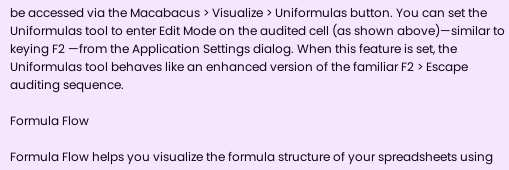be accessed via the Macabacus > Visualize > Uniformulas button. You can set the Uniformulas tool to enter Edit Mode on the audited cell (as shown above)—similar to keying F2 —from the Application Settings dialog. When this feature is set, the Uniformulas tool behaves like an enhanced version of the familiar F2 > Escape auditing sequence.

Formula Flow

Formula Flow helps you visualize the formula structure of your spreadsheets using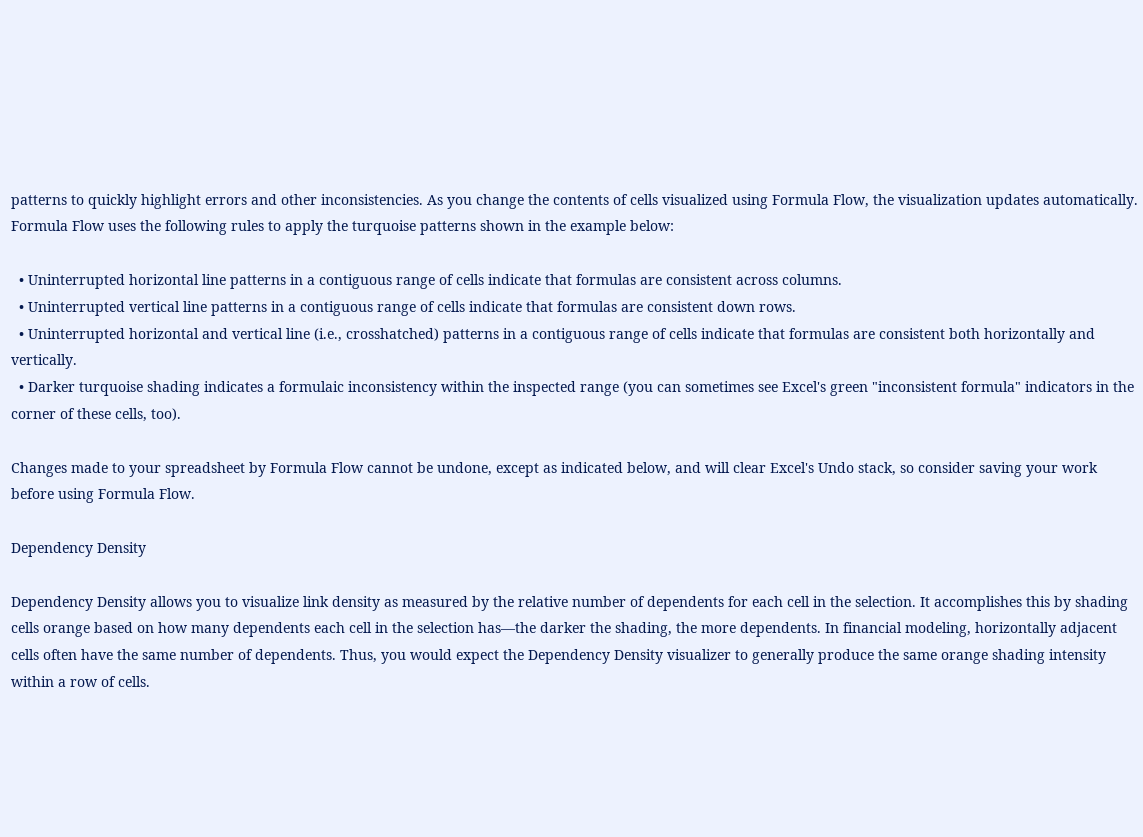patterns to quickly highlight errors and other inconsistencies. As you change the contents of cells visualized using Formula Flow, the visualization updates automatically. Formula Flow uses the following rules to apply the turquoise patterns shown in the example below:

  • Uninterrupted horizontal line patterns in a contiguous range of cells indicate that formulas are consistent across columns.
  • Uninterrupted vertical line patterns in a contiguous range of cells indicate that formulas are consistent down rows.
  • Uninterrupted horizontal and vertical line (i.e., crosshatched) patterns in a contiguous range of cells indicate that formulas are consistent both horizontally and vertically.
  • Darker turquoise shading indicates a formulaic inconsistency within the inspected range (you can sometimes see Excel's green "inconsistent formula" indicators in the corner of these cells, too).

Changes made to your spreadsheet by Formula Flow cannot be undone, except as indicated below, and will clear Excel's Undo stack, so consider saving your work before using Formula Flow.

Dependency Density

Dependency Density allows you to visualize link density as measured by the relative number of dependents for each cell in the selection. It accomplishes this by shading cells orange based on how many dependents each cell in the selection has—the darker the shading, the more dependents. In financial modeling, horizontally adjacent cells often have the same number of dependents. Thus, you would expect the Dependency Density visualizer to generally produce the same orange shading intensity within a row of cells.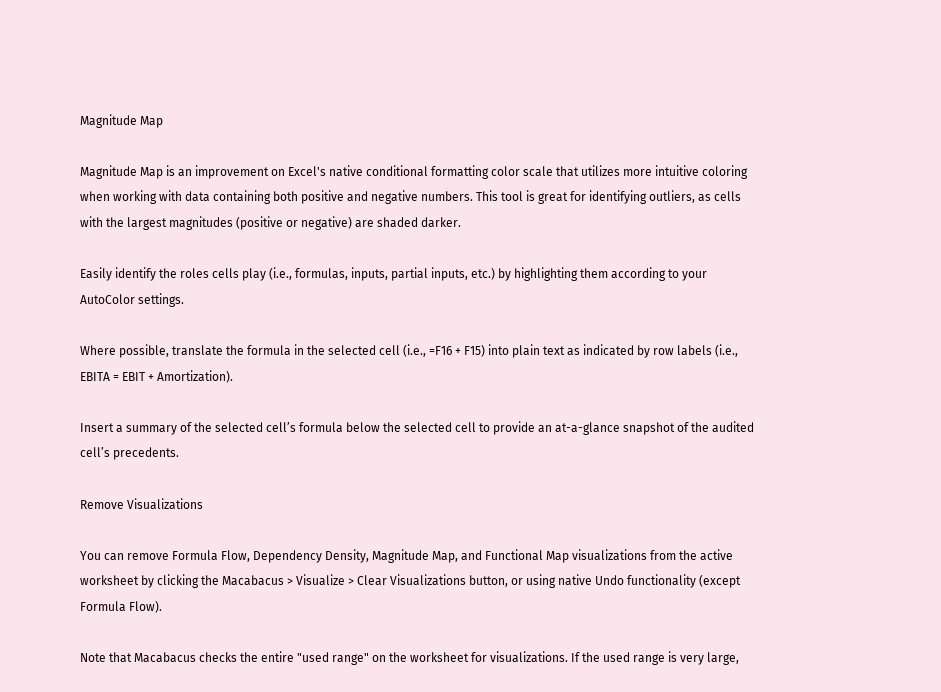Magnitude Map

Magnitude Map is an improvement on Excel's native conditional formatting color scale that utilizes more intuitive coloring when working with data containing both positive and negative numbers. This tool is great for identifying outliers, as cells with the largest magnitudes (positive or negative) are shaded darker.

Easily identify the roles cells play (i.e., formulas, inputs, partial inputs, etc.) by highlighting them according to your AutoColor settings.

Where possible, translate the formula in the selected cell (i.e., =F16 + F15) into plain text as indicated by row labels (i.e., EBITA = EBIT + Amortization).

Insert a summary of the selected cell’s formula below the selected cell to provide an at-a-glance snapshot of the audited cell’s precedents.

Remove Visualizations

You can remove Formula Flow, Dependency Density, Magnitude Map, and Functional Map visualizations from the active worksheet by clicking the Macabacus > Visualize > Clear Visualizations button, or using native Undo functionality (except Formula Flow).

Note that Macabacus checks the entire "used range" on the worksheet for visualizations. If the used range is very large,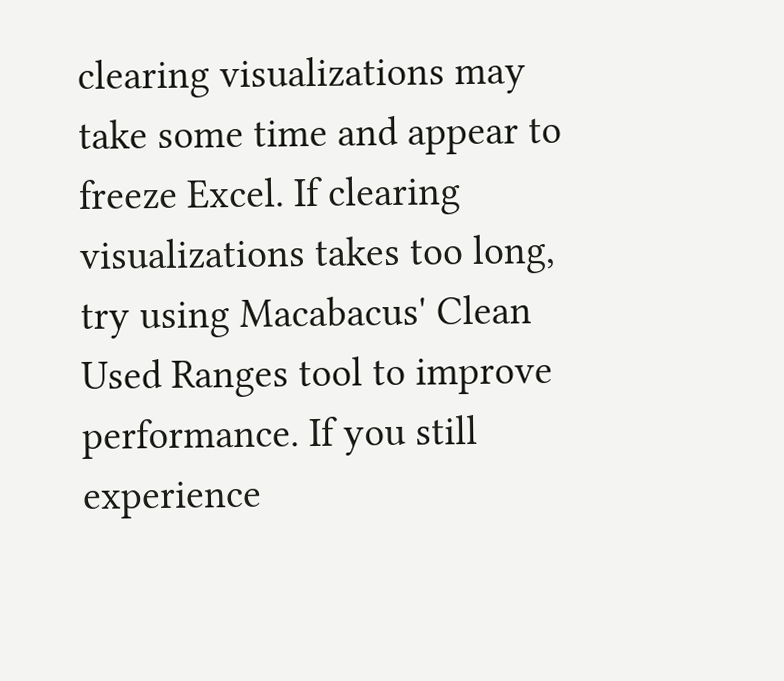clearing visualizations may take some time and appear to freeze Excel. If clearing visualizations takes too long, try using Macabacus' Clean Used Ranges tool to improve performance. If you still experience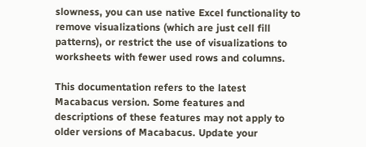slowness, you can use native Excel functionality to remove visualizations (which are just cell fill patterns), or restrict the use of visualizations to worksheets with fewer used rows and columns.

This documentation refers to the latest Macabacus version. Some features and descriptions of these features may not apply to older versions of Macabacus. Update your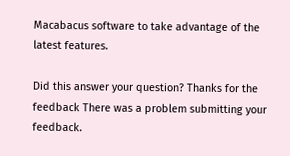Macabacus software to take advantage of the latest features.

Did this answer your question? Thanks for the feedback There was a problem submitting your feedback.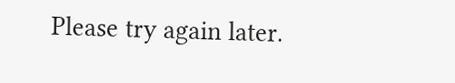Please try again later.